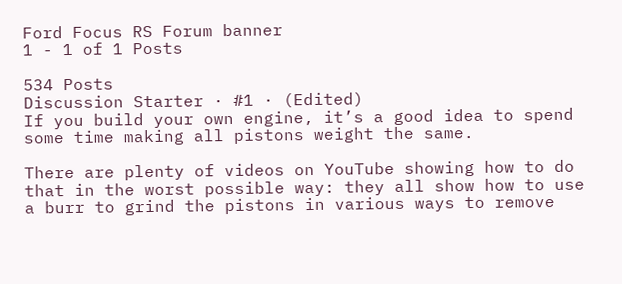Ford Focus RS Forum banner
1 - 1 of 1 Posts

534 Posts
Discussion Starter · #1 · (Edited)
If you build your own engine, it’s a good idea to spend some time making all pistons weight the same.

There are plenty of videos on YouTube showing how to do that in the worst possible way: they all show how to use a burr to grind the pistons in various ways to remove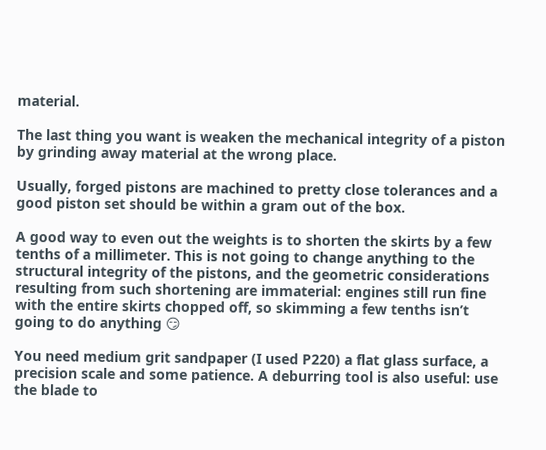material.

The last thing you want is weaken the mechanical integrity of a piston by grinding away material at the wrong place.

Usually, forged pistons are machined to pretty close tolerances and a good piston set should be within a gram out of the box.

A good way to even out the weights is to shorten the skirts by a few tenths of a millimeter. This is not going to change anything to the structural integrity of the pistons, and the geometric considerations resulting from such shortening are immaterial: engines still run fine with the entire skirts chopped off, so skimming a few tenths isn’t going to do anything 😏

You need medium grit sandpaper (I used P220) a flat glass surface, a precision scale and some patience. A deburring tool is also useful: use the blade to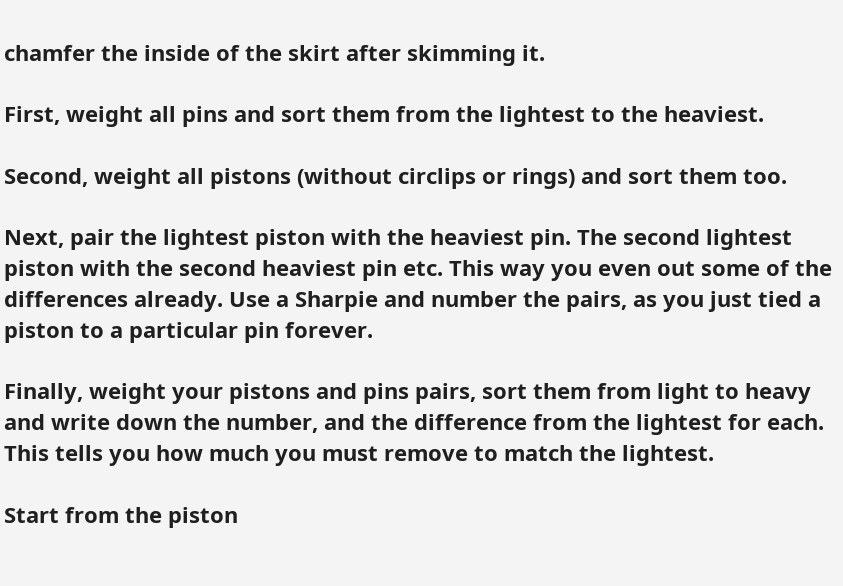chamfer the inside of the skirt after skimming it.

First, weight all pins and sort them from the lightest to the heaviest.

Second, weight all pistons (without circlips or rings) and sort them too.

Next, pair the lightest piston with the heaviest pin. The second lightest piston with the second heaviest pin etc. This way you even out some of the differences already. Use a Sharpie and number the pairs, as you just tied a piston to a particular pin forever.

Finally, weight your pistons and pins pairs, sort them from light to heavy and write down the number, and the difference from the lightest for each. This tells you how much you must remove to match the lightest.

Start from the piston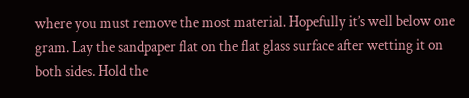where you must remove the most material. Hopefully it’s well below one gram. Lay the sandpaper flat on the flat glass surface after wetting it on both sides. Hold the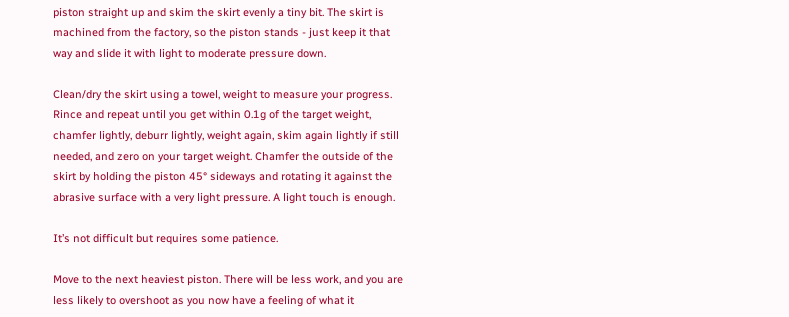piston straight up and skim the skirt evenly a tiny bit. The skirt is machined from the factory, so the piston stands - just keep it that way and slide it with light to moderate pressure down.

Clean/dry the skirt using a towel, weight to measure your progress. Rince and repeat until you get within 0.1g of the target weight, chamfer lightly, deburr lightly, weight again, skim again lightly if still needed, and zero on your target weight. Chamfer the outside of the skirt by holding the piston 45° sideways and rotating it against the abrasive surface with a very light pressure. A light touch is enough.

It’s not difficult but requires some patience.

Move to the next heaviest piston. There will be less work, and you are less likely to overshoot as you now have a feeling of what it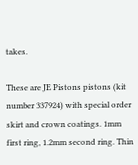takes.

These are JE Pistons pistons (kit number 337924) with special order skirt and crown coatings. 1mm first ring, 1.2mm second ring. Thin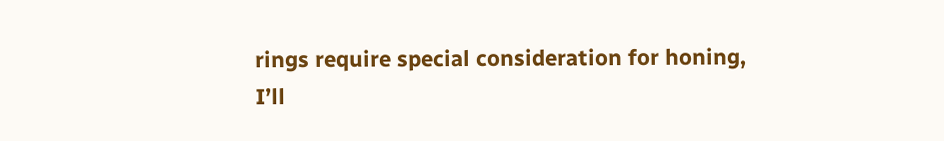rings require special consideration for honing, I’ll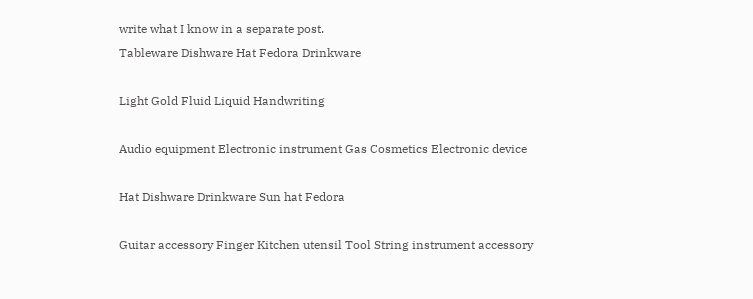write what I know in a separate post.
Tableware Dishware Hat Fedora Drinkware

Light Gold Fluid Liquid Handwriting

Audio equipment Electronic instrument Gas Cosmetics Electronic device

Hat Dishware Drinkware Sun hat Fedora

Guitar accessory Finger Kitchen utensil Tool String instrument accessory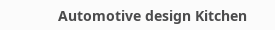Automotive design Kitchen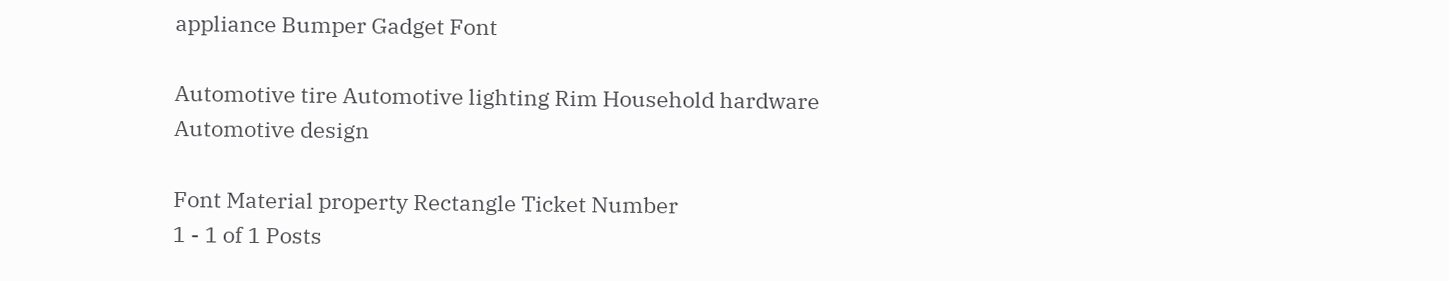appliance Bumper Gadget Font

Automotive tire Automotive lighting Rim Household hardware Automotive design

Font Material property Rectangle Ticket Number
1 - 1 of 1 Posts